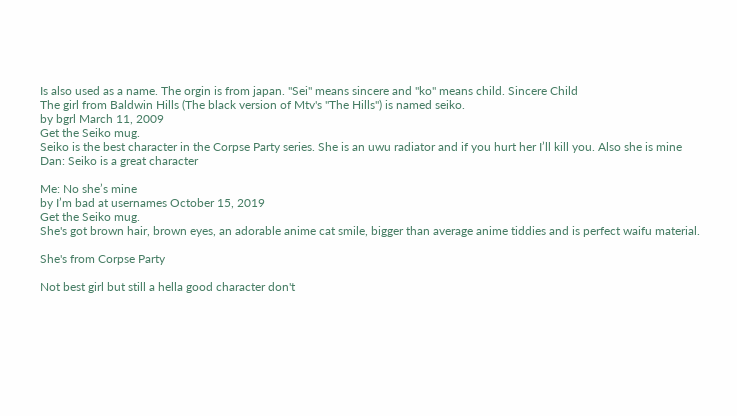Is also used as a name. The orgin is from japan. "Sei" means sincere and "ko" means child. Sincere Child
The girl from Baldwin Hills (The black version of Mtv's "The Hills") is named seiko.
by bgrl March 11, 2009
Get the Seiko mug.
Seiko is the best character in the Corpse Party series. She is an uwu radiator and if you hurt her I’ll kill you. Also she is mine
Dan: Seiko is a great character

Me: No she’s mine
by I’m bad at usernames October 15, 2019
Get the Seiko mug.
She's got brown hair, brown eyes, an adorable anime cat smile, bigger than average anime tiddies and is perfect waifu material.

She's from Corpse Party

Not best girl but still a hella good character don't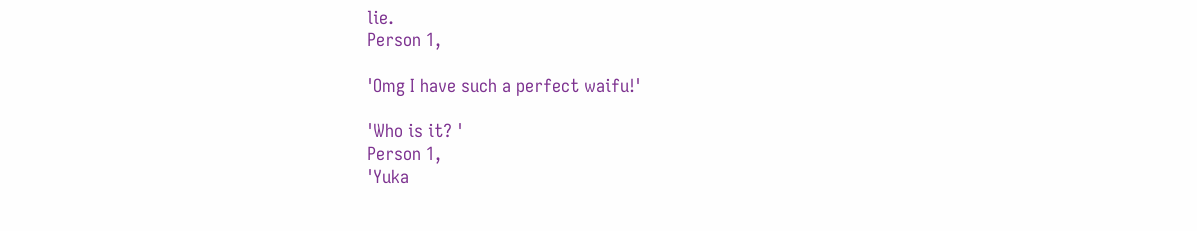lie.
Person 1,

'Omg I have such a perfect waifu!'

'Who is it? '
Person 1,
'Yuka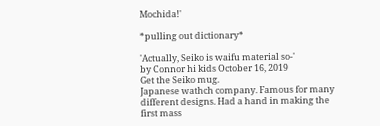Mochida!'

*pulling out dictionary*

'Actually, Seiko is waifu material so-'
by Connor hi kids October 16, 2019
Get the Seiko mug.
Japanese wathch company. Famous for many different designs. Had a hand in making the first mass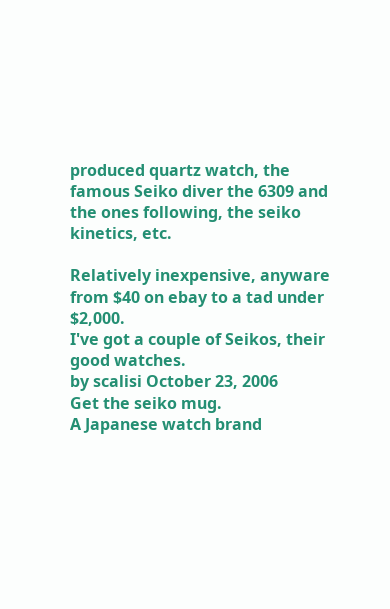produced quartz watch, the famous Seiko diver the 6309 and the ones following, the seiko kinetics, etc.

Relatively inexpensive, anyware from $40 on ebay to a tad under $2,000.
I've got a couple of Seikos, their good watches.
by scalisi October 23, 2006
Get the seiko mug.
A Japanese watch brand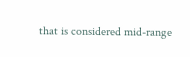that is considered mid-range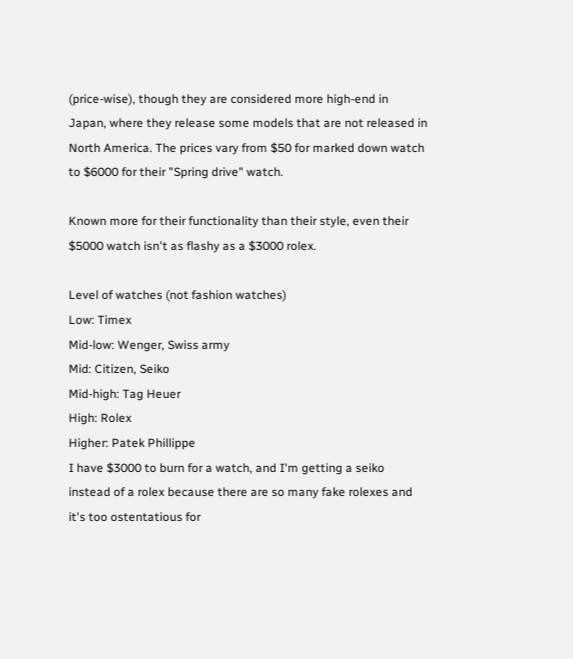(price-wise), though they are considered more high-end in Japan, where they release some models that are not released in North America. The prices vary from $50 for marked down watch to $6000 for their "Spring drive" watch.

Known more for their functionality than their style, even their $5000 watch isn't as flashy as a $3000 rolex.

Level of watches (not fashion watches)
Low: Timex
Mid-low: Wenger, Swiss army
Mid: Citizen, Seiko
Mid-high: Tag Heuer
High: Rolex
Higher: Patek Phillippe
I have $3000 to burn for a watch, and I'm getting a seiko instead of a rolex because there are so many fake rolexes and it's too ostentatious for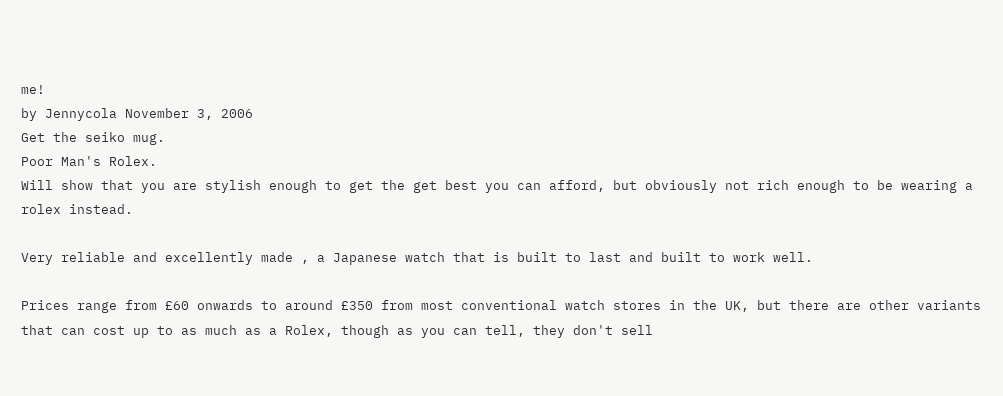me!
by Jennycola November 3, 2006
Get the seiko mug.
Poor Man's Rolex.
Will show that you are stylish enough to get the get best you can afford, but obviously not rich enough to be wearing a rolex instead.

Very reliable and excellently made , a Japanese watch that is built to last and built to work well.

Prices range from £60 onwards to around £350 from most conventional watch stores in the UK, but there are other variants that can cost up to as much as a Rolex, though as you can tell, they don't sell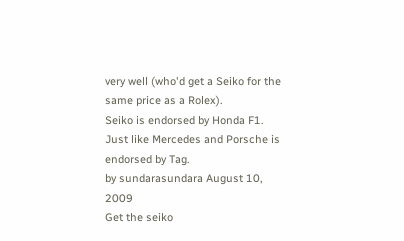very well (who'd get a Seiko for the same price as a Rolex).
Seiko is endorsed by Honda F1. Just like Mercedes and Porsche is endorsed by Tag.
by sundarasundara August 10, 2009
Get the seiko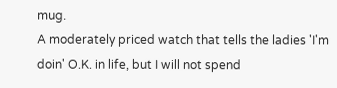mug.
A moderately priced watch that tells the ladies 'I'm doin' O.K. in life, but I will not spend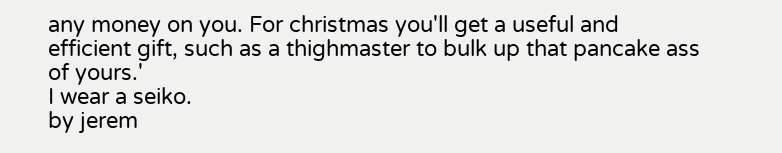any money on you. For christmas you'll get a useful and efficient gift, such as a thighmaster to bulk up that pancake ass of yours.'
I wear a seiko.
by jerem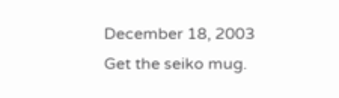December 18, 2003
Get the seiko mug.